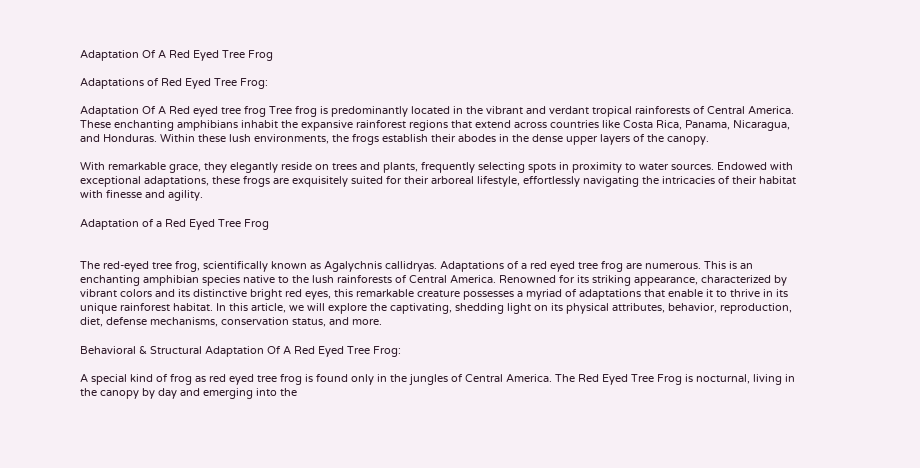Adaptation Of A Red Eyed Tree Frog

Adaptations of Red Eyed Tree Frog:

Adaptation Of A Red eyed tree frog Tree frog is predominantly located in the vibrant and verdant tropical rainforests of Central America. These enchanting amphibians inhabit the expansive rainforest regions that extend across countries like Costa Rica, Panama, Nicaragua, and Honduras. Within these lush environments, the frogs establish their abodes in the dense upper layers of the canopy.

With remarkable grace, they elegantly reside on trees and plants, frequently selecting spots in proximity to water sources. Endowed with exceptional adaptations, these frogs are exquisitely suited for their arboreal lifestyle, effortlessly navigating the intricacies of their habitat with finesse and agility.

Adaptation of a Red Eyed Tree Frog


The red-eyed tree frog, scientifically known as Agalychnis callidryas. Adaptations of a red eyed tree frog are numerous. This is an enchanting amphibian species native to the lush rainforests of Central America. Renowned for its striking appearance, characterized by vibrant colors and its distinctive bright red eyes, this remarkable creature possesses a myriad of adaptations that enable it to thrive in its unique rainforest habitat. In this article, we will explore the captivating, shedding light on its physical attributes, behavior, reproduction, diet, defense mechanisms, conservation status, and more.

Behavioral & Structural Adaptation Of A Red Eyed Tree Frog:

A special kind of frog as red eyed tree frog is found only in the jungles of Central America. The Red Eyed Tree Frog is nocturnal, living in the canopy by day and emerging into the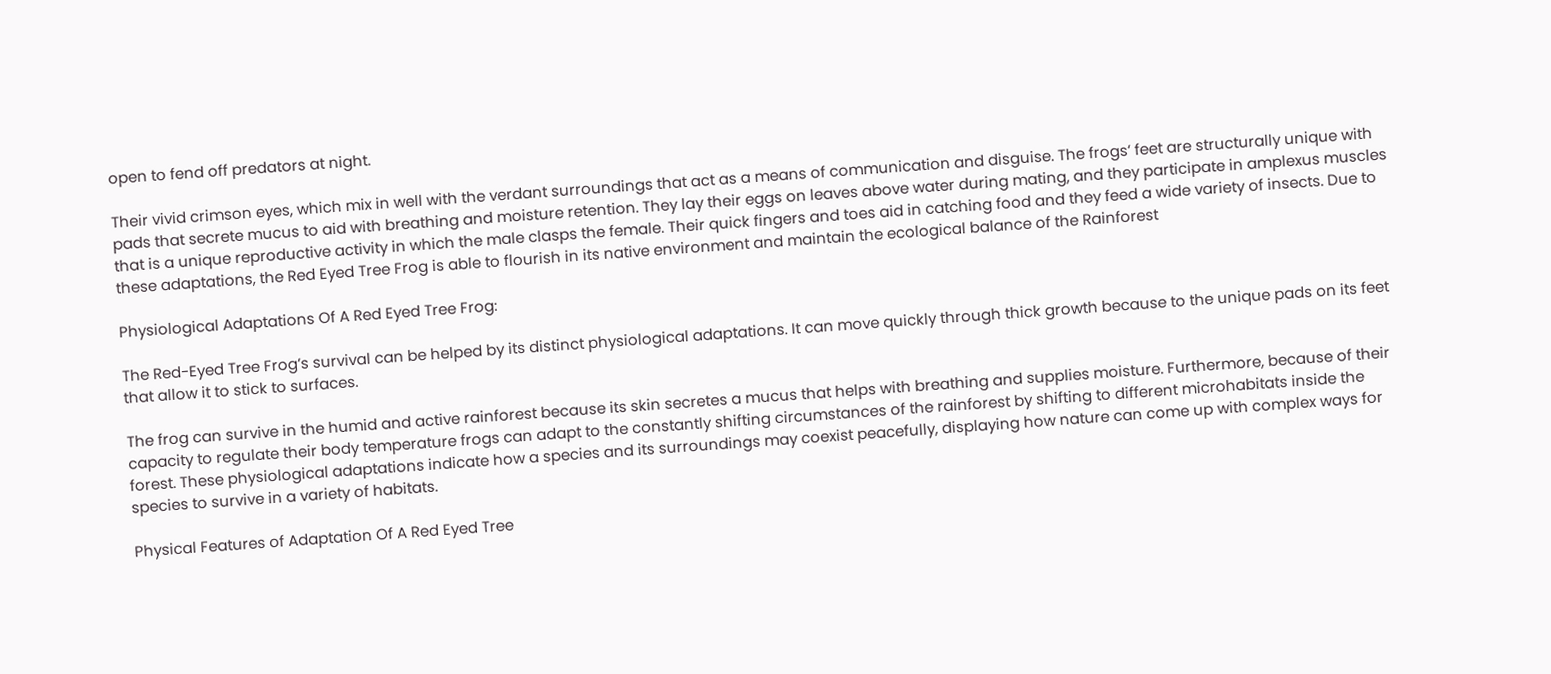open to fend off predators at night.

Their vivid crimson eyes, which mix in well with the verdant surroundings that act as a means of communication and disguise. The frogs’ feet are structurally unique with pads that secrete mucus to aid with breathing and moisture retention. They lay their eggs on leaves above water during mating, and they participate in amplexus muscles that is a unique reproductive activity in which the male clasps the female. Their quick fingers and toes aid in catching food and they feed a wide variety of insects. Due to these adaptations, the Red Eyed Tree Frog is able to flourish in its native environment and maintain the ecological balance of the Rainforest

Physiological Adaptations Of A Red Eyed Tree Frog:

The Red-Eyed Tree Frog’s survival can be helped by its distinct physiological adaptations. It can move quickly through thick growth because to the unique pads on its feet that allow it to stick to surfaces.

The frog can survive in the humid and active rainforest because its skin secretes a mucus that helps with breathing and supplies moisture. Furthermore, because of their capacity to regulate their body temperature frogs can adapt to the constantly shifting circumstances of the rainforest by shifting to different microhabitats inside the forest. These physiological adaptations indicate how a species and its surroundings may coexist peacefully, displaying how nature can come up with complex ways for species to survive in a variety of habitats.

Physical Features of Adaptation Of A Red Eyed Tree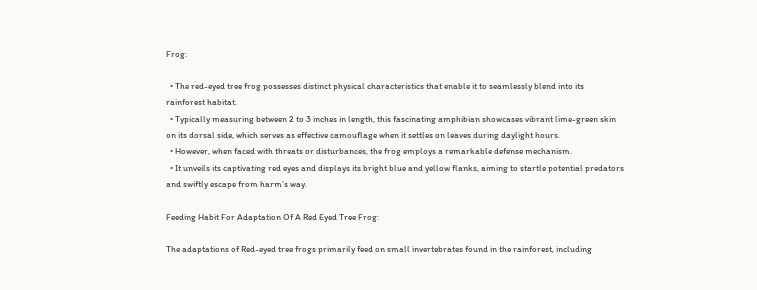Frog:

  • The red-eyed tree frog possesses distinct physical characteristics that enable it to seamlessly blend into its rainforest habitat.
  • Typically measuring between 2 to 3 inches in length, this fascinating amphibian showcases vibrant lime-green skin on its dorsal side, which serves as effective camouflage when it settles on leaves during daylight hours.
  • However, when faced with threats or disturbances, the frog employs a remarkable defense mechanism.
  • It unveils its captivating red eyes and displays its bright blue and yellow flanks, aiming to startle potential predators and swiftly escape from harm’s way.

Feeding Habit For Adaptation Of A Red Eyed Tree Frog:

The adaptations of Red-eyed tree frogs primarily feed on small invertebrates found in the rainforest, including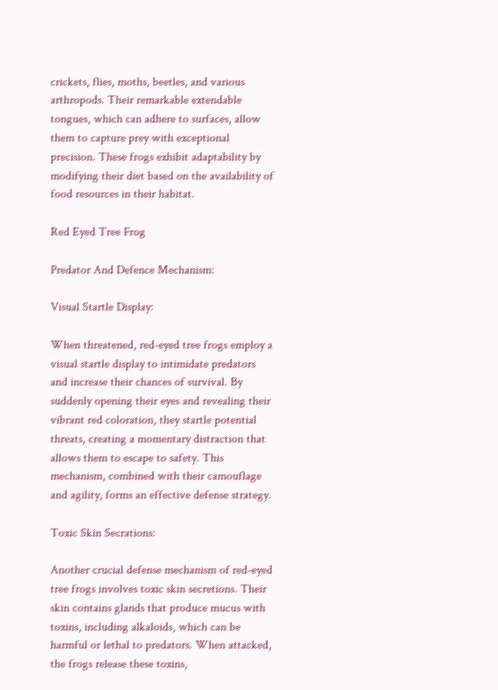crickets, flies, moths, beetles, and various arthropods. Their remarkable extendable tongues, which can adhere to surfaces, allow them to capture prey with exceptional precision. These frogs exhibit adaptability by modifying their diet based on the availability of food resources in their habitat.

Red Eyed Tree Frog

Predator And Defence Mechanism:

Visual Startle Display:

When threatened, red-eyed tree frogs employ a visual startle display to intimidate predators and increase their chances of survival. By suddenly opening their eyes and revealing their vibrant red coloration, they startle potential threats, creating a momentary distraction that allows them to escape to safety. This mechanism, combined with their camouflage and agility, forms an effective defense strategy.

Toxic Skin Secrations:

Another crucial defense mechanism of red-eyed tree frogs involves toxic skin secretions. Their skin contains glands that produce mucus with toxins, including alkaloids, which can be harmful or lethal to predators. When attacked, the frogs release these toxins,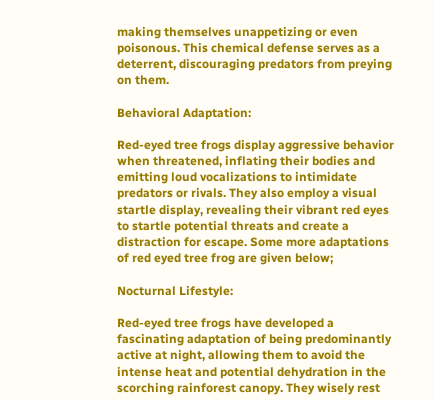making themselves unappetizing or even poisonous. This chemical defense serves as a deterrent, discouraging predators from preying on them.

Behavioral Adaptation:

Red-eyed tree frogs display aggressive behavior when threatened, inflating their bodies and emitting loud vocalizations to intimidate predators or rivals. They also employ a visual startle display, revealing their vibrant red eyes to startle potential threats and create a distraction for escape. Some more adaptations of red eyed tree frog are given below;

Nocturnal Lifestyle:

Red-eyed tree frogs have developed a fascinating adaptation of being predominantly active at night, allowing them to avoid the intense heat and potential dehydration in the scorching rainforest canopy. They wisely rest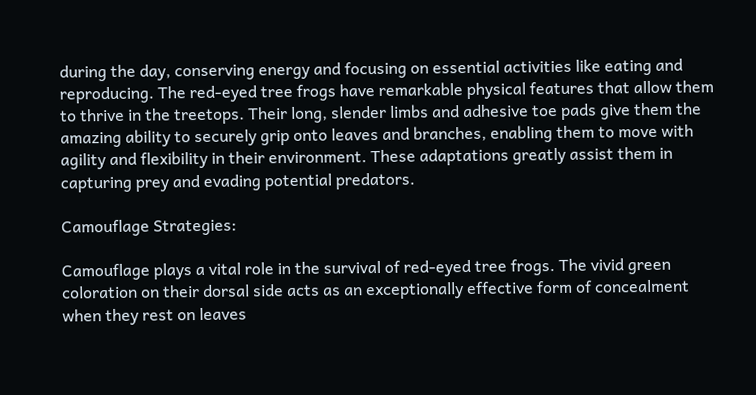during the day, conserving energy and focusing on essential activities like eating and reproducing. The red-eyed tree frogs have remarkable physical features that allow them to thrive in the treetops. Their long, slender limbs and adhesive toe pads give them the amazing ability to securely grip onto leaves and branches, enabling them to move with agility and flexibility in their environment. These adaptations greatly assist them in capturing prey and evading potential predators.

Camouflage Strategies:

Camouflage plays a vital role in the survival of red-eyed tree frogs. The vivid green coloration on their dorsal side acts as an exceptionally effective form of concealment when they rest on leaves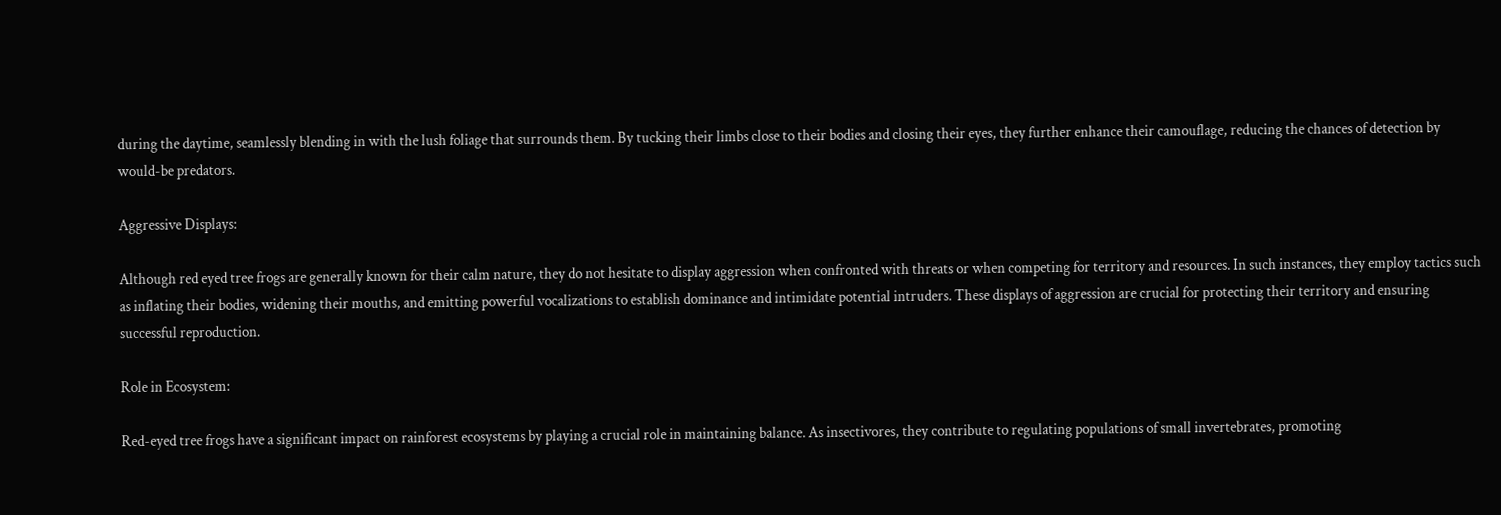during the daytime, seamlessly blending in with the lush foliage that surrounds them. By tucking their limbs close to their bodies and closing their eyes, they further enhance their camouflage, reducing the chances of detection by would-be predators.

Aggressive Displays:

Although red eyed tree frogs are generally known for their calm nature, they do not hesitate to display aggression when confronted with threats or when competing for territory and resources. In such instances, they employ tactics such as inflating their bodies, widening their mouths, and emitting powerful vocalizations to establish dominance and intimidate potential intruders. These displays of aggression are crucial for protecting their territory and ensuring successful reproduction.

Role in Ecosystem:

Red-eyed tree frogs have a significant impact on rainforest ecosystems by playing a crucial role in maintaining balance. As insectivores, they contribute to regulating populations of small invertebrates, promoting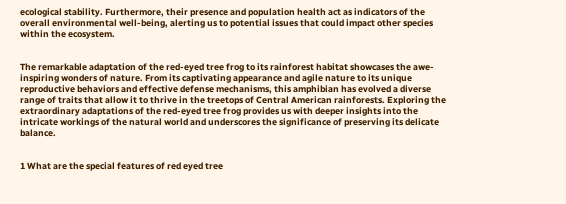ecological stability. Furthermore, their presence and population health act as indicators of the overall environmental well-being, alerting us to potential issues that could impact other species within the ecosystem.


The remarkable adaptation of the red-eyed tree frog to its rainforest habitat showcases the awe-inspiring wonders of nature. From its captivating appearance and agile nature to its unique reproductive behaviors and effective defense mechanisms, this amphibian has evolved a diverse range of traits that allow it to thrive in the treetops of Central American rainforests. Exploring the extraordinary adaptations of the red-eyed tree frog provides us with deeper insights into the intricate workings of the natural world and underscores the significance of preserving its delicate balance.


1 What are the special features of red eyed tree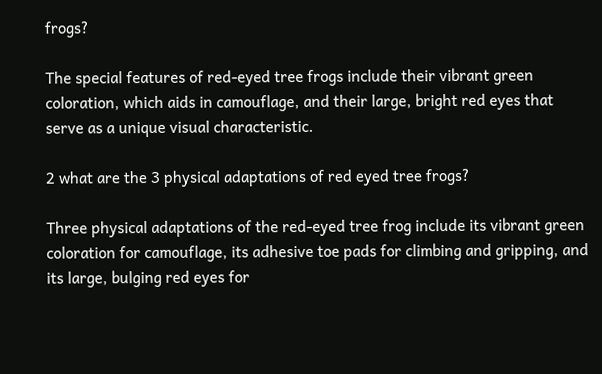frogs?

The special features of red-eyed tree frogs include their vibrant green coloration, which aids in camouflage, and their large, bright red eyes that serve as a unique visual characteristic.

2 what are the 3 physical adaptations of red eyed tree frogs?

Three physical adaptations of the red-eyed tree frog include its vibrant green coloration for camouflage, its adhesive toe pads for climbing and gripping, and its large, bulging red eyes for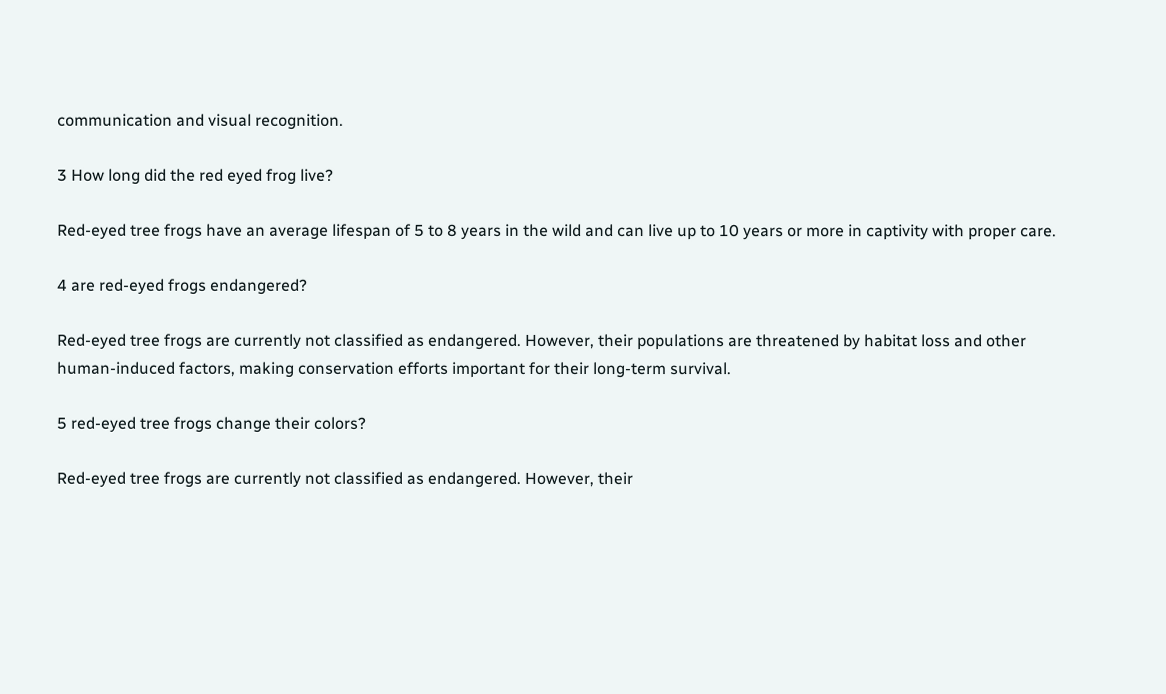communication and visual recognition.

3 How long did the red eyed frog live?

Red-eyed tree frogs have an average lifespan of 5 to 8 years in the wild and can live up to 10 years or more in captivity with proper care.

4 are red-eyed frogs endangered?

Red-eyed tree frogs are currently not classified as endangered. However, their populations are threatened by habitat loss and other human-induced factors, making conservation efforts important for their long-term survival.

5 red-eyed tree frogs change their colors?

Red-eyed tree frogs are currently not classified as endangered. However, their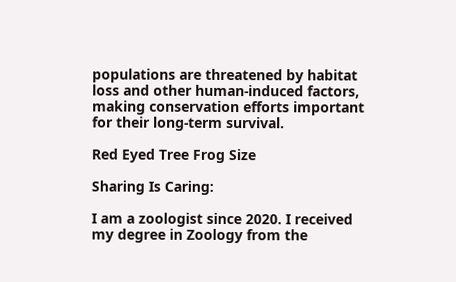populations are threatened by habitat loss and other human-induced factors, making conservation efforts important for their long-term survival.

Red Eyed Tree Frog Size

Sharing Is Caring:

I am a zoologist since 2020. I received my degree in Zoology from the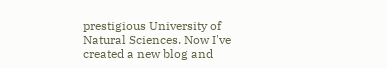prestigious University of Natural Sciences. Now I've created a new blog and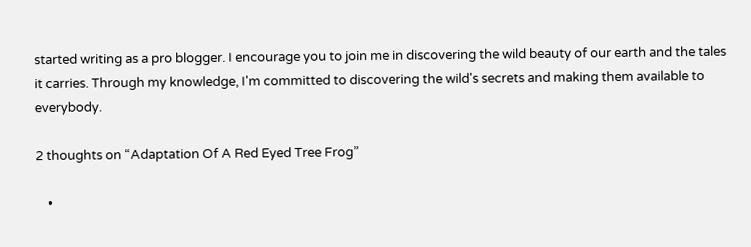started writing as a pro blogger. I encourage you to join me in discovering the wild beauty of our earth and the tales it carries. Through my knowledge, I'm committed to discovering the wild's secrets and making them available to everybody.

2 thoughts on “Adaptation Of A Red Eyed Tree Frog”

    •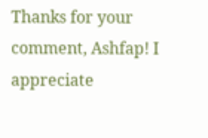Thanks for your comment, Ashfap! I appreciate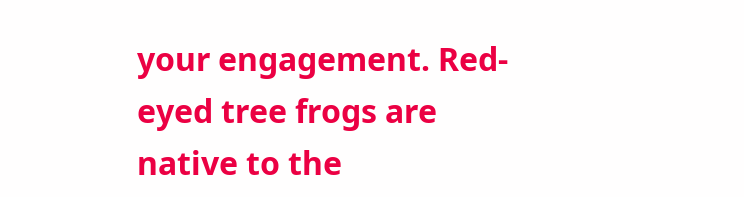your engagement. Red-eyed tree frogs are native to the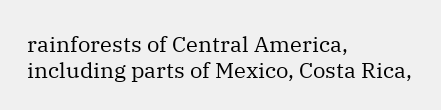rainforests of Central America, including parts of Mexico, Costa Rica,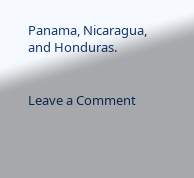Panama, Nicaragua, and Honduras.


Leave a Comment